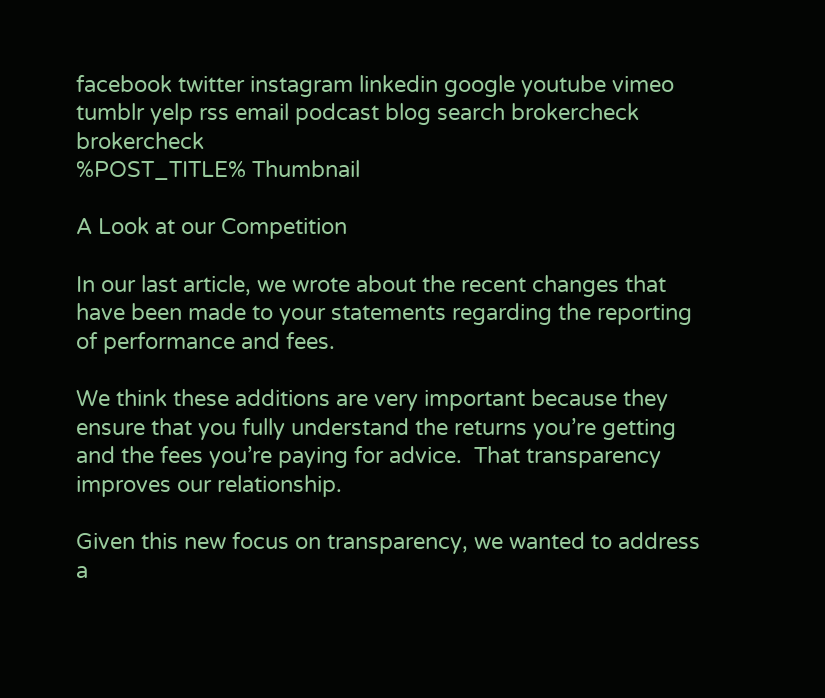facebook twitter instagram linkedin google youtube vimeo tumblr yelp rss email podcast blog search brokercheck brokercheck
%POST_TITLE% Thumbnail

A Look at our Competition

In our last article, we wrote about the recent changes that have been made to your statements regarding the reporting of performance and fees.

We think these additions are very important because they ensure that you fully understand the returns you’re getting and the fees you’re paying for advice.  That transparency improves our relationship.

Given this new focus on transparency, we wanted to address a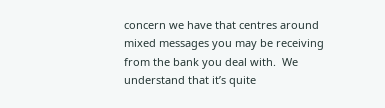concern we have that centres around mixed messages you may be receiving from the bank you deal with.  We understand that it’s quite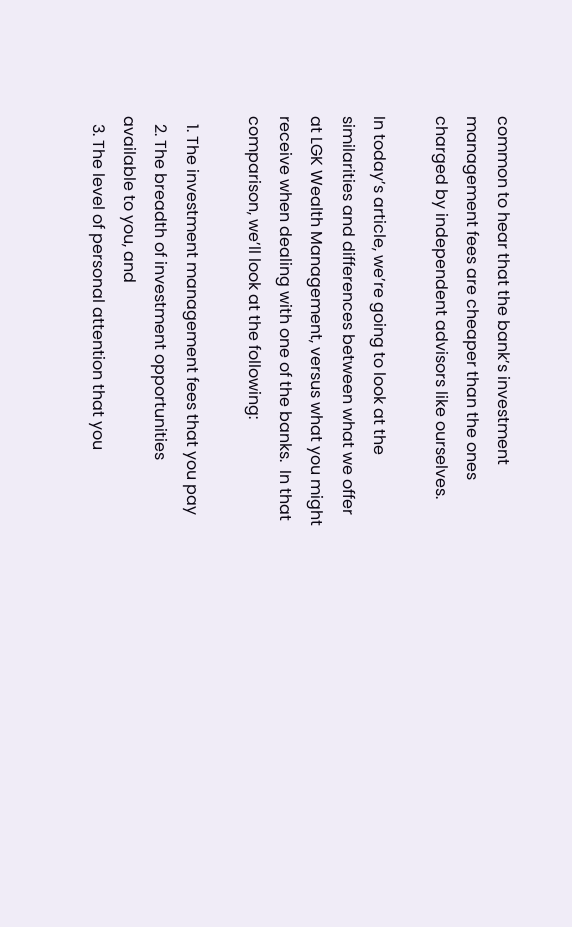common to hear that the bank’s investment management fees are cheaper than the ones charged by independent advisors like ourselves.

In today’s article, we’re going to look at the similarities and differences between what we offer at LGK Wealth Management, versus what you might receive when dealing with one of the banks.  In that comparison, we’ll look at the following:

  1. The investment management fees that you pay
  2. The breadth of investment opportunities available to you, and
  3. The level of personal attention that you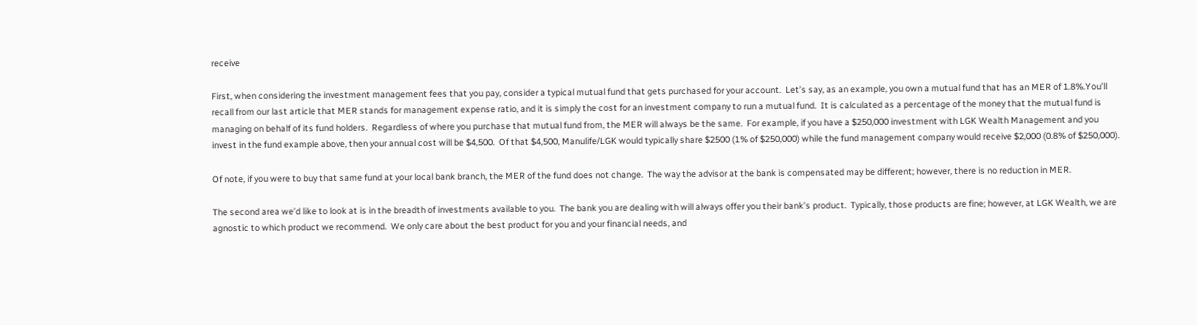receive

First, when considering the investment management fees that you pay, consider a typical mutual fund that gets purchased for your account.  Let’s say, as an example, you own a mutual fund that has an MER of 1.8%.You’ll recall from our last article that MER stands for management expense ratio, and it is simply the cost for an investment company to run a mutual fund.  It is calculated as a percentage of the money that the mutual fund is managing on behalf of its fund holders.  Regardless of where you purchase that mutual fund from, the MER will always be the same.  For example, if you have a $250,000 investment with LGK Wealth Management and you invest in the fund example above, then your annual cost will be $4,500.  Of that $4,500, Manulife/LGK would typically share $2500 (1% of $250,000) while the fund management company would receive $2,000 (0.8% of $250,000).

Of note, if you were to buy that same fund at your local bank branch, the MER of the fund does not change.  The way the advisor at the bank is compensated may be different; however, there is no reduction in MER.

The second area we’d like to look at is in the breadth of investments available to you.  The bank you are dealing with will always offer you their bank’s product.  Typically, those products are fine; however, at LGK Wealth, we are agnostic to which product we recommend.  We only care about the best product for you and your financial needs, and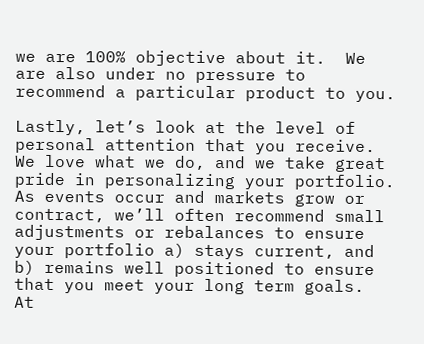we are 100% objective about it.  We are also under no pressure to recommend a particular product to you.

Lastly, let’s look at the level of personal attention that you receive.  We love what we do, and we take great pride in personalizing your portfolio.  As events occur and markets grow or contract, we’ll often recommend small adjustments or rebalances to ensure your portfolio a) stays current, and b) remains well positioned to ensure that you meet your long term goals.  At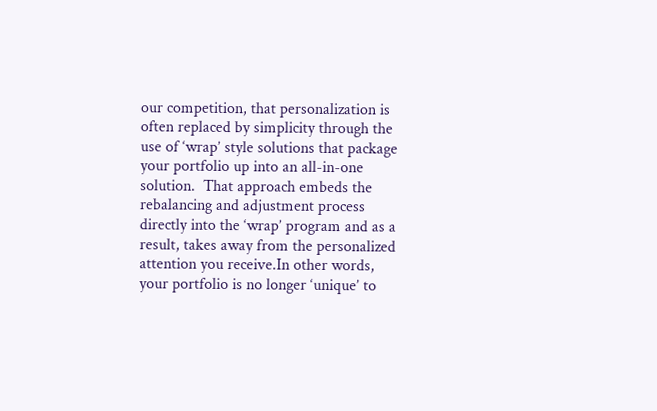our competition, that personalization is often replaced by simplicity through the use of ‘wrap’ style solutions that package your portfolio up into an all-in-one solution.  That approach embeds the rebalancing and adjustment process directly into the ‘wrap’ program and as a result, takes away from the personalized attention you receive.In other words, your portfolio is no longer ‘unique’ to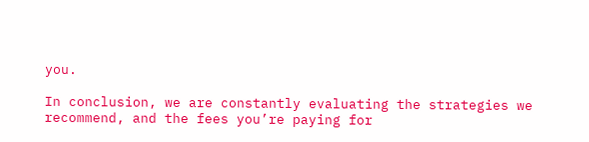you.

In conclusion, we are constantly evaluating the strategies we recommend, and the fees you’re paying for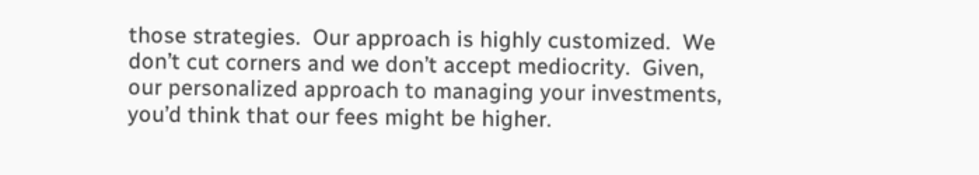those strategies.  Our approach is highly customized.  We don’t cut corners and we don’t accept mediocrity.  Given, our personalized approach to managing your investments, you’d think that our fees might be higher.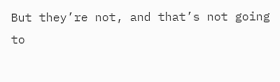But they’re not, and that’s not going to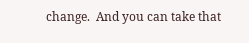change.  And you can take that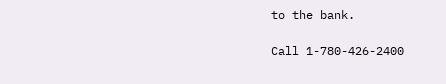to the bank.

Call 1-780-426-2400